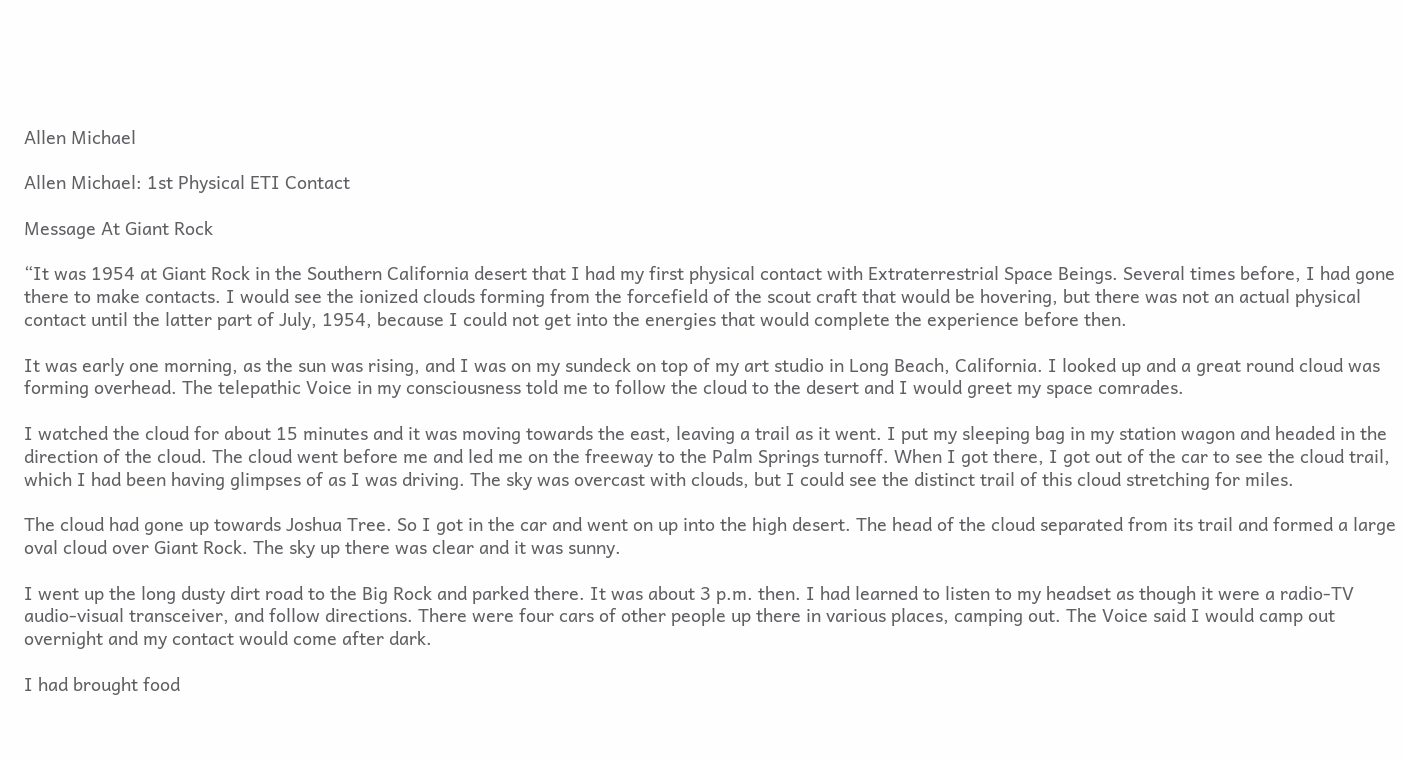Allen Michael

Allen Michael: 1st Physical ETI Contact

Message At Giant Rock

“It was 1954 at Giant Rock in the Southern California desert that I had my first physical contact with Extraterrestrial Space Beings. Several times before, I had gone there to make contacts. I would see the ionized clouds forming from the forcefield of the scout craft that would be hovering, but there was not an actual physical contact until the latter part of July, 1954, because I could not get into the energies that would complete the experience before then.

It was early one morning, as the sun was rising, and I was on my sundeck on top of my art studio in Long Beach, California. I looked up and a great round cloud was forming overhead. The telepathic Voice in my consciousness told me to follow the cloud to the desert and I would greet my space comrades.

I watched the cloud for about 15 minutes and it was moving towards the east, leaving a trail as it went. I put my sleeping bag in my station wagon and headed in the direction of the cloud. The cloud went before me and led me on the freeway to the Palm Springs turnoff. When I got there, I got out of the car to see the cloud trail, which I had been having glimpses of as I was driving. The sky was overcast with clouds, but I could see the distinct trail of this cloud stretching for miles.

The cloud had gone up towards Joshua Tree. So I got in the car and went on up into the high desert. The head of the cloud separated from its trail and formed a large oval cloud over Giant Rock. The sky up there was clear and it was sunny.

I went up the long dusty dirt road to the Big Rock and parked there. It was about 3 p.m. then. I had learned to listen to my headset as though it were a radio-TV audio-visual transceiver, and follow directions. There were four cars of other people up there in various places, camping out. The Voice said I would camp out overnight and my contact would come after dark.

I had brought food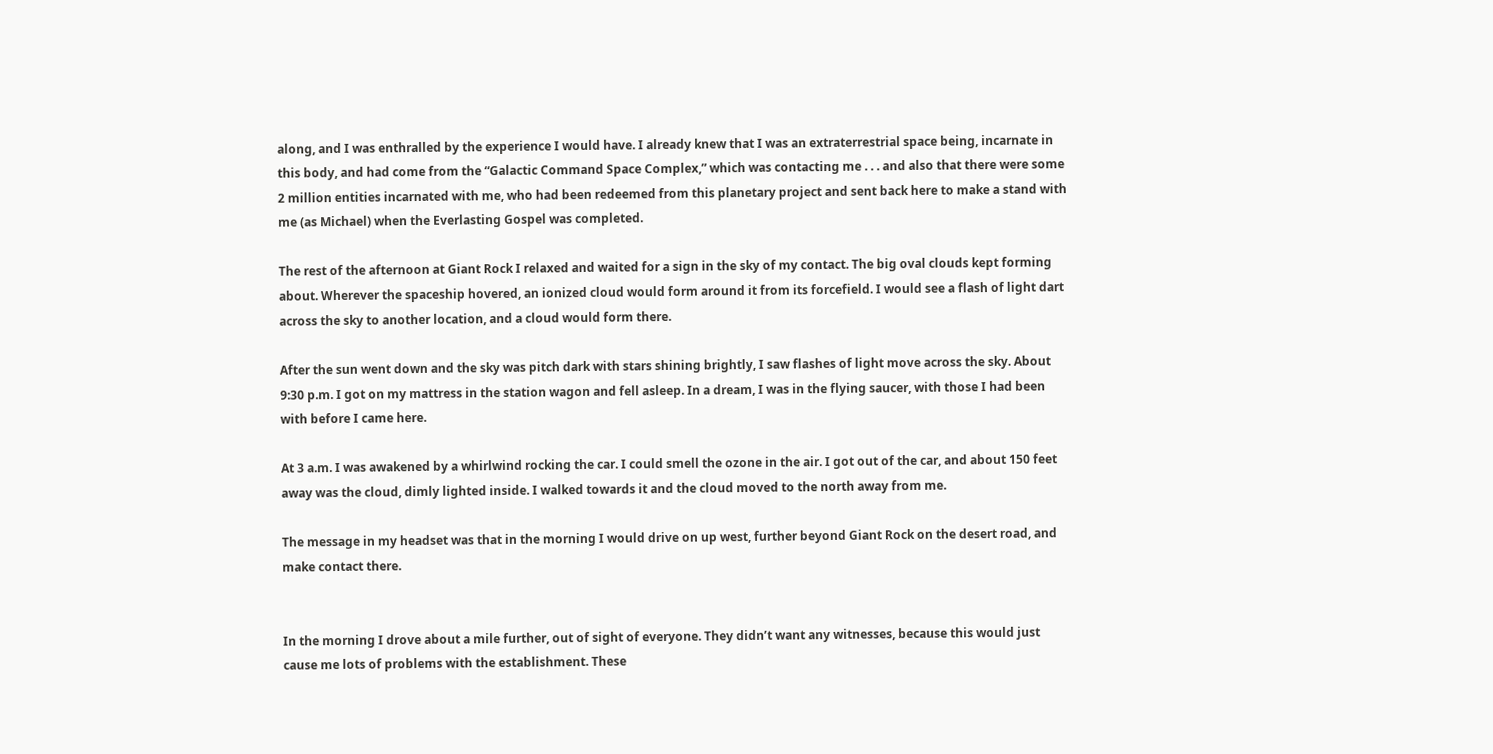along, and I was enthralled by the experience I would have. I already knew that I was an extraterrestrial space being, incarnate in this body, and had come from the “Galactic Command Space Complex,” which was contacting me . . . and also that there were some 2 million entities incarnated with me, who had been redeemed from this planetary project and sent back here to make a stand with me (as Michael) when the Everlasting Gospel was completed.

The rest of the afternoon at Giant Rock I relaxed and waited for a sign in the sky of my contact. The big oval clouds kept forming about. Wherever the spaceship hovered, an ionized cloud would form around it from its forcefield. I would see a flash of light dart across the sky to another location, and a cloud would form there.

After the sun went down and the sky was pitch dark with stars shining brightly, I saw flashes of light move across the sky. About 9:30 p.m. I got on my mattress in the station wagon and fell asleep. In a dream, I was in the flying saucer, with those I had been with before I came here.

At 3 a.m. I was awakened by a whirlwind rocking the car. I could smell the ozone in the air. I got out of the car, and about 150 feet away was the cloud, dimly lighted inside. I walked towards it and the cloud moved to the north away from me.

The message in my headset was that in the morning I would drive on up west, further beyond Giant Rock on the desert road, and make contact there.


In the morning I drove about a mile further, out of sight of everyone. They didn’t want any witnesses, because this would just cause me lots of problems with the establishment. These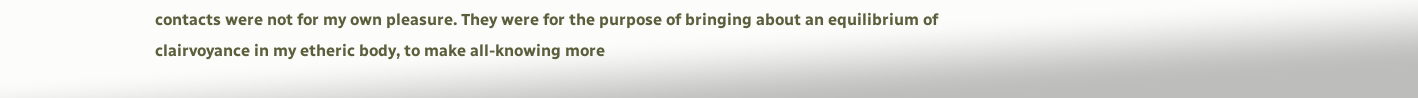contacts were not for my own pleasure. They were for the purpose of bringing about an equilibrium of clairvoyance in my etheric body, to make all-knowing more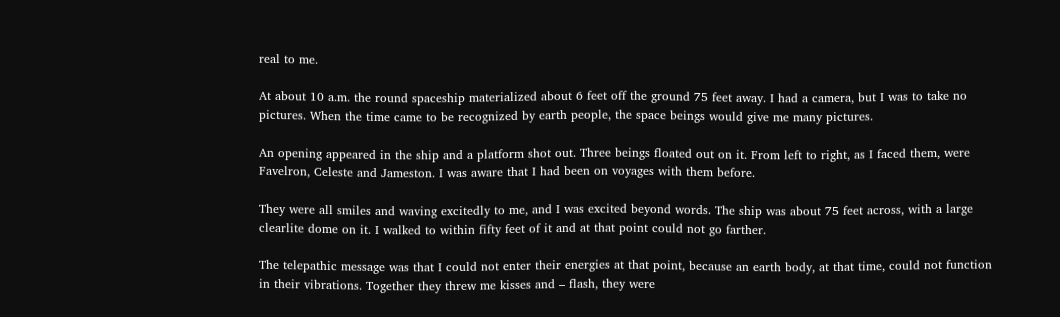real to me.

At about 10 a.m. the round spaceship materialized about 6 feet off the ground 75 feet away. I had a camera, but I was to take no pictures. When the time came to be recognized by earth people, the space beings would give me many pictures.

An opening appeared in the ship and a platform shot out. Three beings floated out on it. From left to right, as I faced them, were Favelron, Celeste and Jameston. I was aware that I had been on voyages with them before.

They were all smiles and waving excitedly to me, and I was excited beyond words. The ship was about 75 feet across, with a large clearlite dome on it. I walked to within fifty feet of it and at that point could not go farther.

The telepathic message was that I could not enter their energies at that point, because an earth body, at that time, could not function in their vibrations. Together they threw me kisses and – flash, they were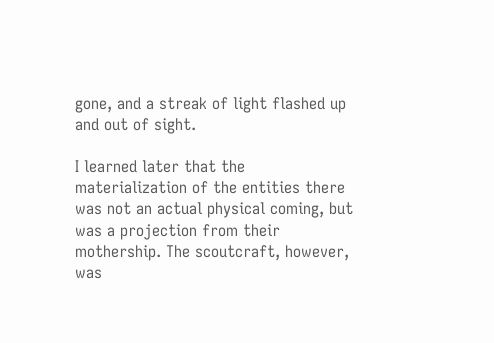gone, and a streak of light flashed up and out of sight.

I learned later that the materialization of the entities there was not an actual physical coming, but was a projection from their mothership. The scoutcraft, however, was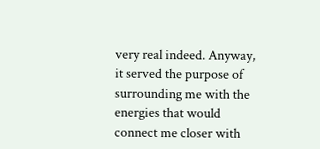very real indeed. Anyway, it served the purpose of surrounding me with the energies that would connect me closer with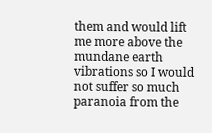them and would lift me more above the mundane earth vibrations so I would not suffer so much paranoia from the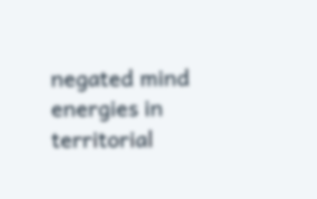negated mind energies in territorial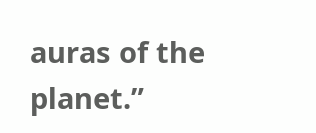auras of the planet.”